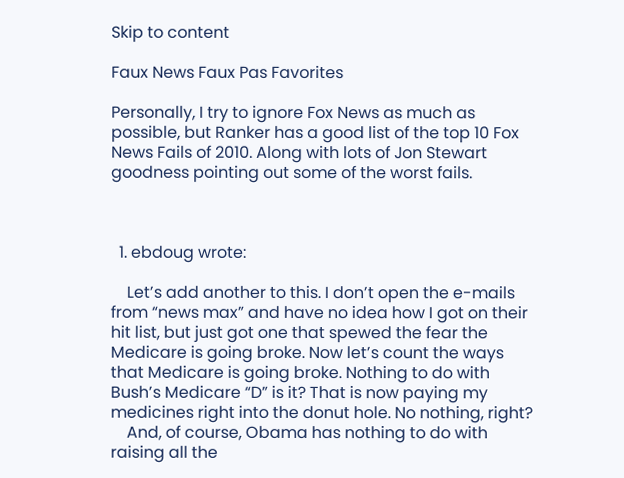Skip to content

Faux News Faux Pas Favorites

Personally, I try to ignore Fox News as much as possible, but Ranker has a good list of the top 10 Fox News Fails of 2010. Along with lots of Jon Stewart goodness pointing out some of the worst fails.



  1. ebdoug wrote:

    Let’s add another to this. I don’t open the e-mails from “news max” and have no idea how I got on their hit list, but just got one that spewed the fear the Medicare is going broke. Now let’s count the ways that Medicare is going broke. Nothing to do with Bush’s Medicare “D” is it? That is now paying my medicines right into the donut hole. No nothing, right?
    And, of course, Obama has nothing to do with raising all the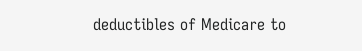deductibles of Medicare to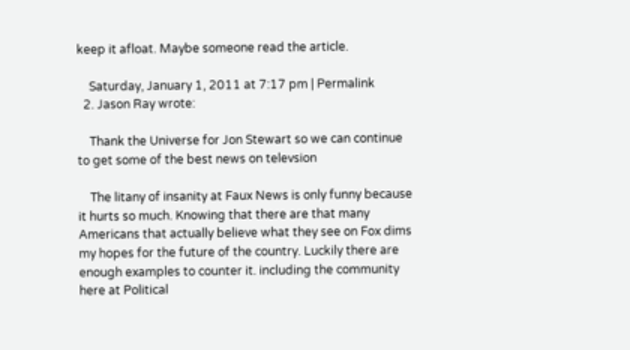keep it afloat. Maybe someone read the article.

    Saturday, January 1, 2011 at 7:17 pm | Permalink
  2. Jason Ray wrote:

    Thank the Universe for Jon Stewart so we can continue to get some of the best news on televsion

    The litany of insanity at Faux News is only funny because it hurts so much. Knowing that there are that many Americans that actually believe what they see on Fox dims my hopes for the future of the country. Luckily there are enough examples to counter it. including the community here at Political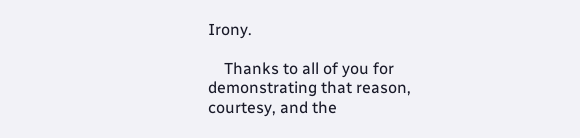Irony.

    Thanks to all of you for demonstrating that reason, courtesy, and the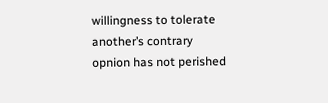willingness to tolerate another’s contrary opnion has not perished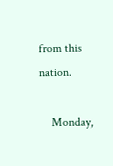from this nation.

    Monday,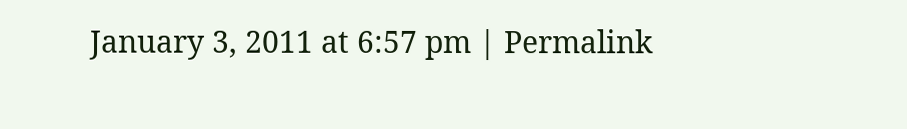January 3, 2011 at 6:57 pm | Permalink